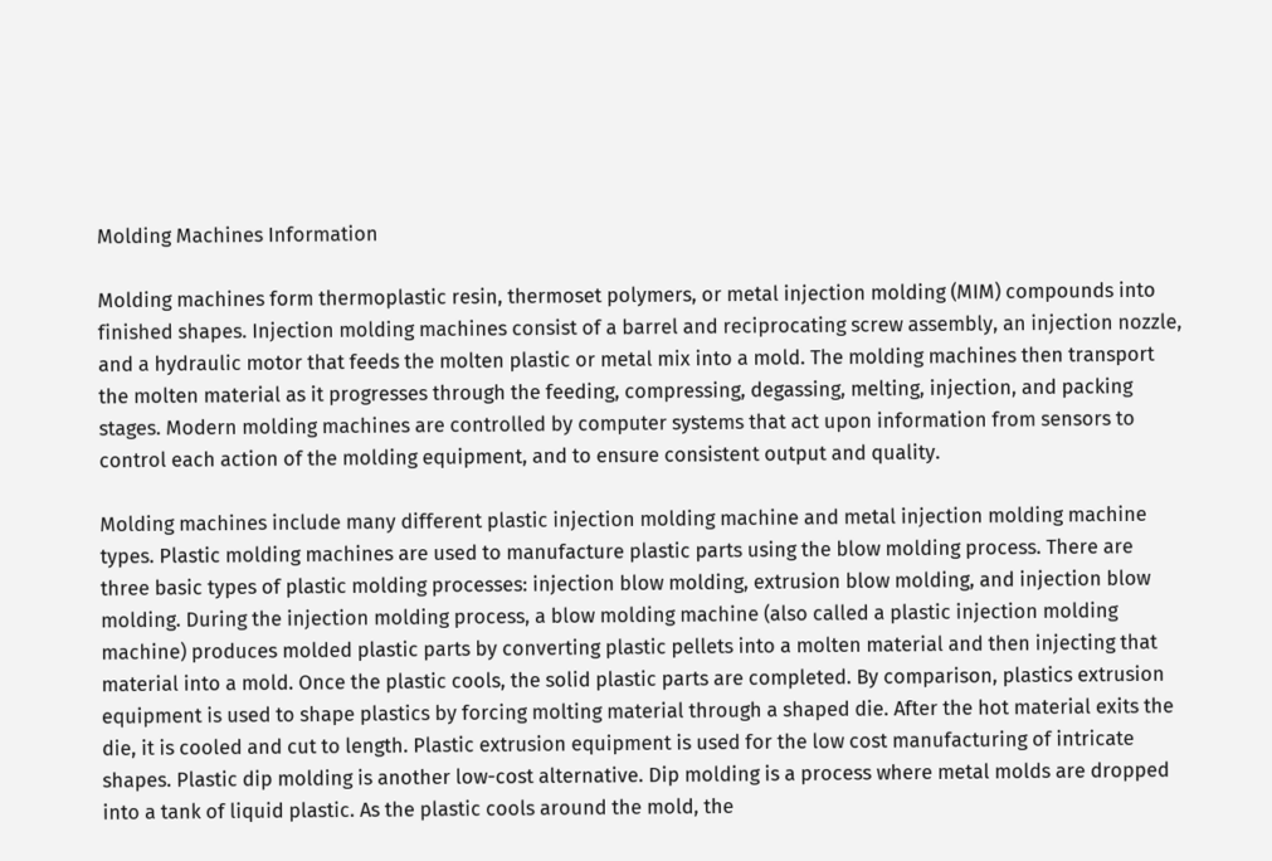Molding Machines Information

Molding machines form thermoplastic resin, thermoset polymers, or metal injection molding (MIM) compounds into finished shapes. Injection molding machines consist of a barrel and reciprocating screw assembly, an injection nozzle, and a hydraulic motor that feeds the molten plastic or metal mix into a mold. The molding machines then transport the molten material as it progresses through the feeding, compressing, degassing, melting, injection, and packing stages. Modern molding machines are controlled by computer systems that act upon information from sensors to control each action of the molding equipment, and to ensure consistent output and quality.

Molding machines include many different plastic injection molding machine and metal injection molding machine types. Plastic molding machines are used to manufacture plastic parts using the blow molding process. There are three basic types of plastic molding processes: injection blow molding, extrusion blow molding, and injection blow molding. During the injection molding process, a blow molding machine (also called a plastic injection molding machine) produces molded plastic parts by converting plastic pellets into a molten material and then injecting that material into a mold. Once the plastic cools, the solid plastic parts are completed. By comparison, plastics extrusion equipment is used to shape plastics by forcing molting material through a shaped die. After the hot material exits the die, it is cooled and cut to length. Plastic extrusion equipment is used for the low cost manufacturing of intricate shapes. Plastic dip molding is another low-cost alternative. Dip molding is a process where metal molds are dropped into a tank of liquid plastic. As the plastic cools around the mold, the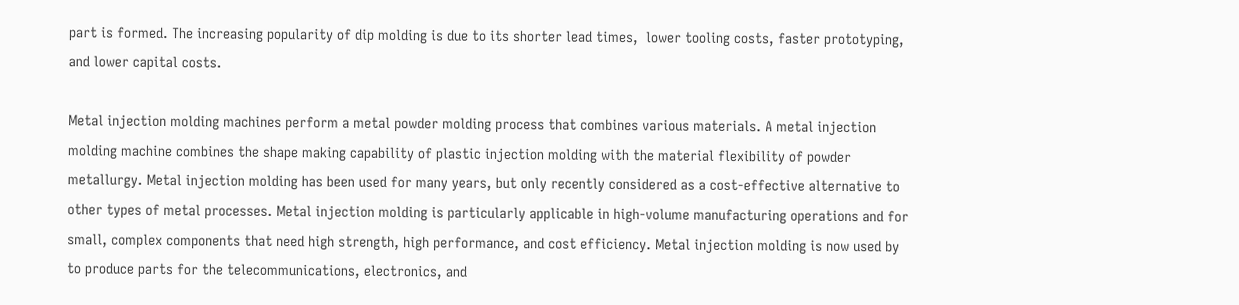part is formed. The increasing popularity of dip molding is due to its shorter lead times,  lower tooling costs, faster prototyping, and lower capital costs.

Metal injection molding machines perform a metal powder molding process that combines various materials. A metal injection molding machine combines the shape making capability of plastic injection molding with the material flexibility of powder metallurgy. Metal injection molding has been used for many years, but only recently considered as a cost-effective alternative to other types of metal processes. Metal injection molding is particularly applicable in high-volume manufacturing operations and for small, complex components that need high strength, high performance, and cost efficiency. Metal injection molding is now used by to produce parts for the telecommunications, electronics, and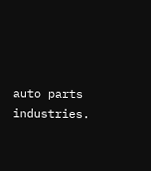auto parts industries.